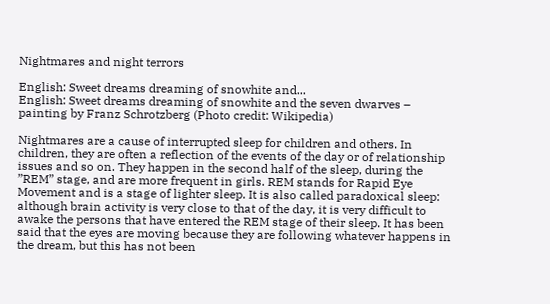Nightmares and night terrors

English: Sweet dreams dreaming of snowhite and...
English: Sweet dreams dreaming of snowhite and the seven dwarves – painting by Franz Schrotzberg (Photo credit: Wikipedia)

Nightmares are a cause of interrupted sleep for children and others. In children, they are often a reflection of the events of the day or of relationship issues and so on. They happen in the second half of the sleep, during the ”REM” stage, and are more frequent in girls. REM stands for Rapid Eye Movement and is a stage of lighter sleep. It is also called paradoxical sleep: although brain activity is very close to that of the day, it is very difficult to awake the persons that have entered the REM stage of their sleep. It has been said that the eyes are moving because they are following whatever happens in the dream, but this has not been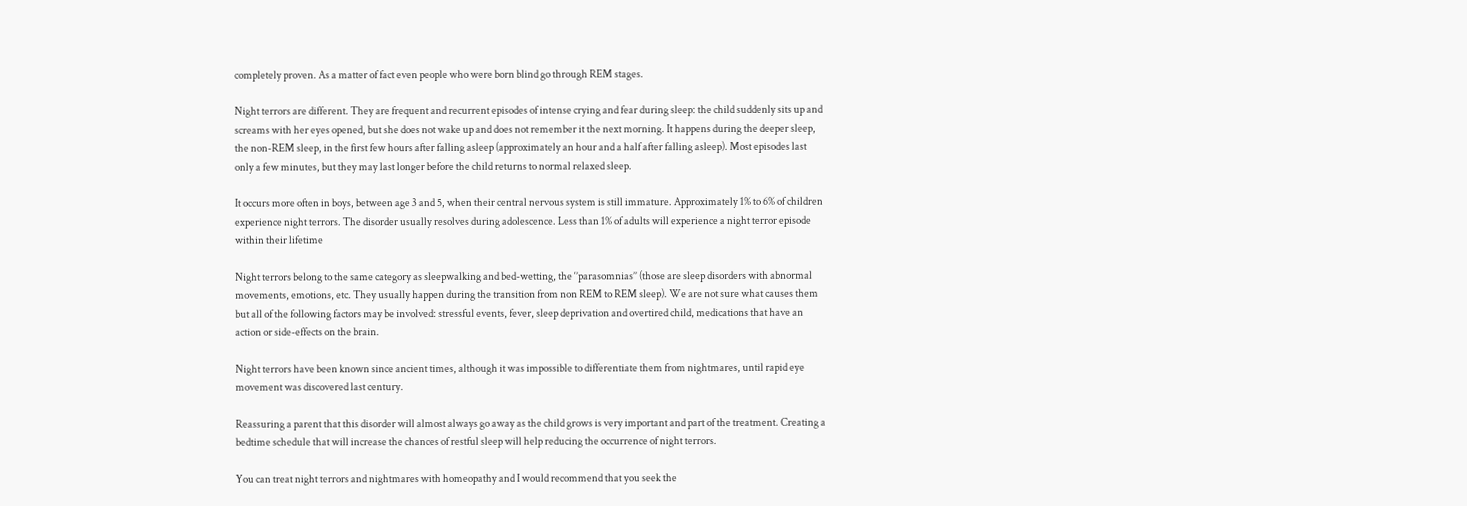completely proven. As a matter of fact even people who were born blind go through REM stages.

Night terrors are different. They are frequent and recurrent episodes of intense crying and fear during sleep: the child suddenly sits up and screams with her eyes opened, but she does not wake up and does not remember it the next morning. It happens during the deeper sleep, the non-REM sleep, in the first few hours after falling asleep (approximately an hour and a half after falling asleep). Most episodes last only a few minutes, but they may last longer before the child returns to normal relaxed sleep.

It occurs more often in boys, between age 3 and 5, when their central nervous system is still immature. Approximately 1% to 6% of children experience night terrors. The disorder usually resolves during adolescence. Less than 1% of adults will experience a night terror episode within their lifetime

Night terrors belong to the same category as sleepwalking and bed-wetting, the ‘’parasomnias’’ (those are sleep disorders with abnormal movements, emotions, etc. They usually happen during the transition from non REM to REM sleep). We are not sure what causes them but all of the following factors may be involved: stressful events, fever, sleep deprivation and overtired child, medications that have an action or side-effects on the brain.

Night terrors have been known since ancient times, although it was impossible to differentiate them from nightmares, until rapid eye movement was discovered last century.

Reassuring a parent that this disorder will almost always go away as the child grows is very important and part of the treatment. Creating a bedtime schedule that will increase the chances of restful sleep will help reducing the occurrence of night terrors.

You can treat night terrors and nightmares with homeopathy and I would recommend that you seek the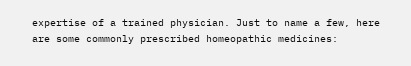expertise of a trained physician. Just to name a few, here are some commonly prescribed homeopathic medicines: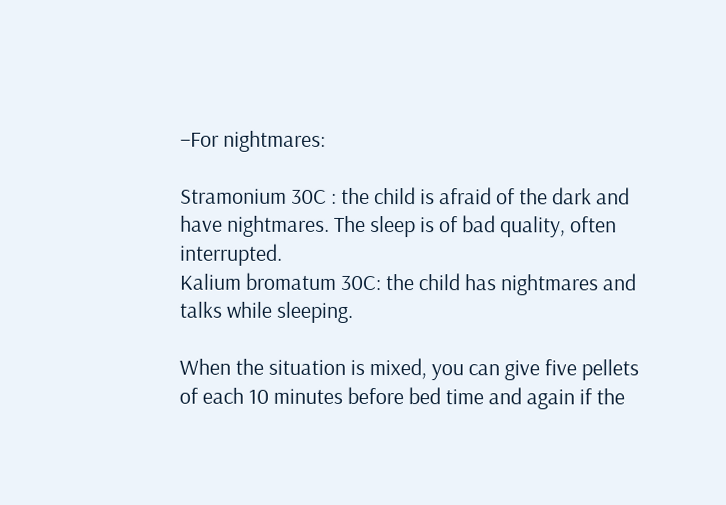–For nightmares:

Stramonium 30C : the child is afraid of the dark and have nightmares. The sleep is of bad quality, often interrupted.
Kalium bromatum 30C: the child has nightmares and talks while sleeping.

When the situation is mixed, you can give five pellets of each 10 minutes before bed time and again if the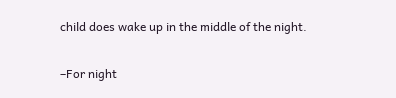child does wake up in the middle of the night.

–For night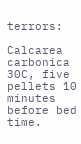terrors:

Calcarea carbonica 30C, five pellets 10 minutes before bed time.